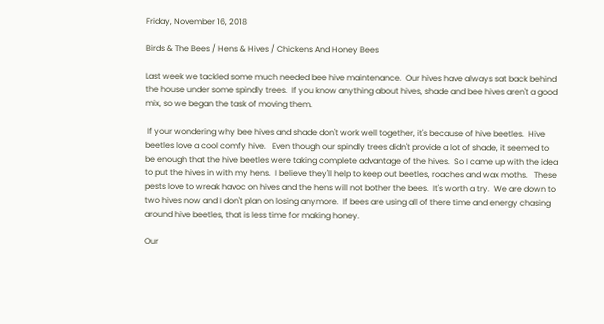Friday, November 16, 2018

Birds & The Bees / Hens & Hives / Chickens And Honey Bees

Last week we tackled some much needed bee hive maintenance.  Our hives have always sat back behind the house under some spindly trees.  If you know anything about hives, shade and bee hives aren't a good mix, so we began the task of moving them.

 If your wondering why bee hives and shade don't work well together, it's because of hive beetles.  Hive beetles love a cool comfy hive.   Even though our spindly trees didn't provide a lot of shade, it seemed to be enough that the hive beetles were taking complete advantage of the hives.  So I came up with the idea to put the hives in with my hens.  I believe they'll help to keep out beetles, roaches and wax moths.   These pests love to wreak havoc on hives and the hens will not bother the bees.  It's worth a try.  We are down to two hives now and I don't plan on losing anymore.  If bees are using all of there time and energy chasing around hive beetles, that is less time for making honey.

Our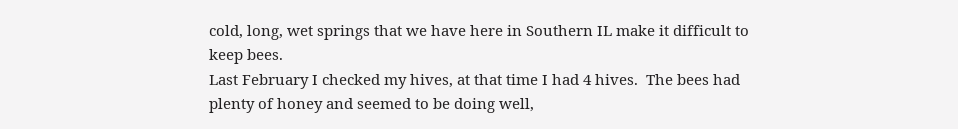cold, long, wet springs that we have here in Southern IL make it difficult to keep bees.
Last February I checked my hives, at that time I had 4 hives.  The bees had plenty of honey and seemed to be doing well,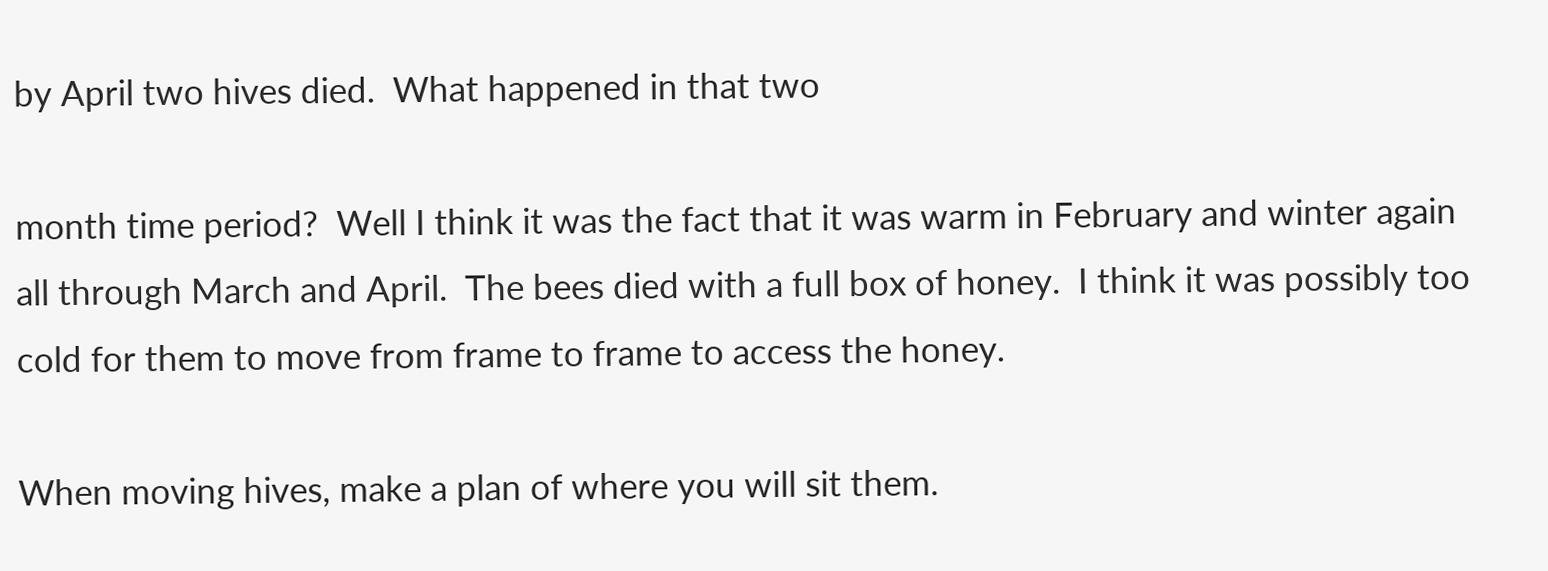by April two hives died.  What happened in that two

month time period?  Well I think it was the fact that it was warm in February and winter again all through March and April.  The bees died with a full box of honey.  I think it was possibly too cold for them to move from frame to frame to access the honey.

When moving hives, make a plan of where you will sit them.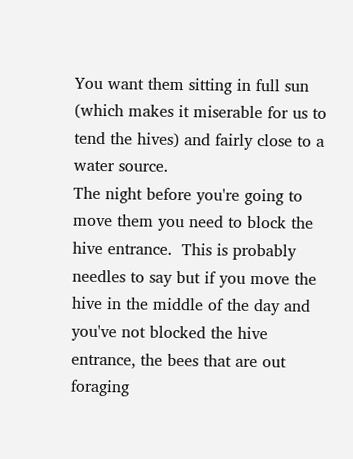You want them sitting in full sun (which makes it miserable for us to tend the hives) and fairly close to a water source.
The night before you're going to move them you need to block the hive entrance.  This is probably needles to say but if you move the hive in the middle of the day and you've not blocked the hive entrance, the bees that are out foraging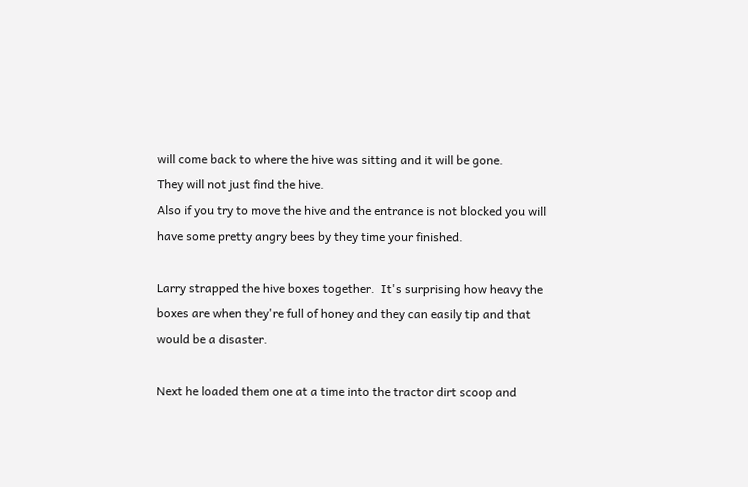will come back to where the hive was sitting and it will be gone.
They will not just find the hive.
Also if you try to move the hive and the entrance is not blocked you will have some pretty angry bees by they time your finished.

Larry strapped the hive boxes together.  It's surprising how heavy the boxes are when they're full of honey and they can easily tip and that would be a disaster.

Next he loaded them one at a time into the tractor dirt scoop and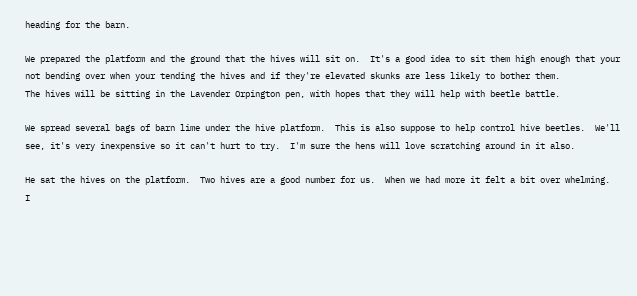heading for the barn.

We prepared the platform and the ground that the hives will sit on.  It's a good idea to sit them high enough that your not bending over when your tending the hives and if they're elevated skunks are less likely to bother them.
The hives will be sitting in the Lavender Orpington pen, with hopes that they will help with beetle battle.

We spread several bags of barn lime under the hive platform.  This is also suppose to help control hive beetles.  We'll see, it's very inexpensive so it can't hurt to try.  I'm sure the hens will love scratching around in it also.

He sat the hives on the platform.  Two hives are a good number for us.  When we had more it felt a bit over whelming.  I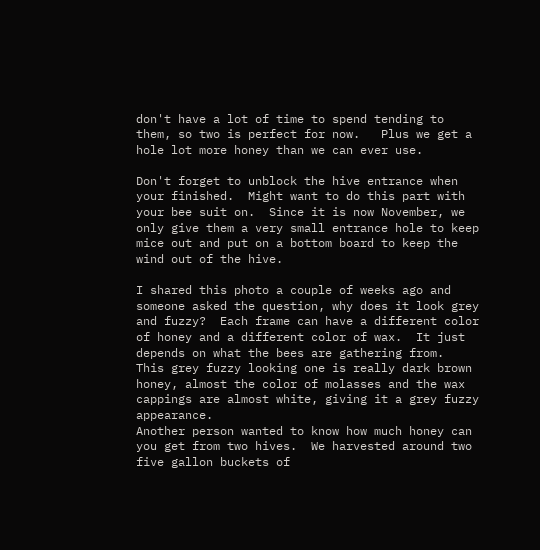don't have a lot of time to spend tending to them, so two is perfect for now.   Plus we get a hole lot more honey than we can ever use.

Don't forget to unblock the hive entrance when your finished.  Might want to do this part with your bee suit on.  Since it is now November, we only give them a very small entrance hole to keep mice out and put on a bottom board to keep the wind out of the hive.

I shared this photo a couple of weeks ago and someone asked the question, why does it look grey and fuzzy?  Each frame can have a different color of honey and a different color of wax.  It just depends on what the bees are gathering from.  This grey fuzzy looking one is really dark brown honey, almost the color of molasses and the wax cappings are almost white, giving it a grey fuzzy appearance.
Another person wanted to know how much honey can you get from two hives.  We harvested around two five gallon buckets of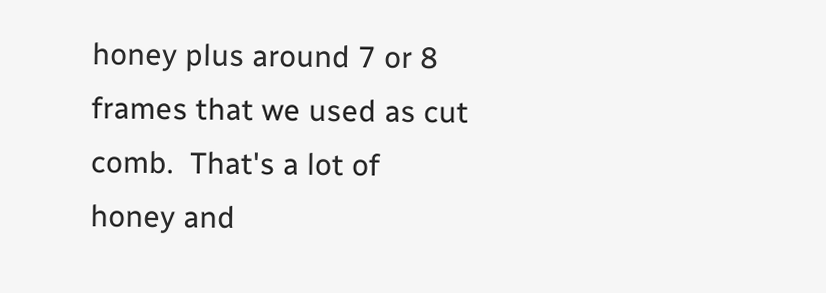honey plus around 7 or 8 frames that we used as cut comb.  That's a lot of honey and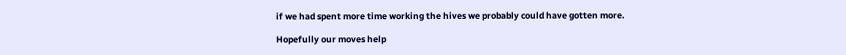if we had spent more time working the hives we probably could have gotten more.

Hopefully our moves help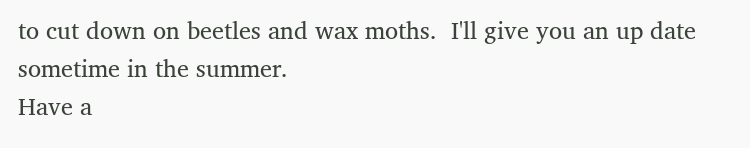to cut down on beetles and wax moths.  I'll give you an up date sometime in the summer.
Have a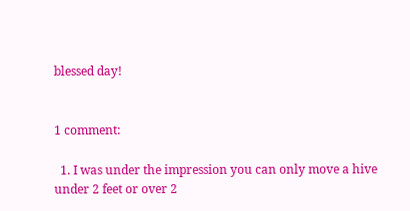blessed day!


1 comment:

  1. I was under the impression you can only move a hive under 2 feet or over 2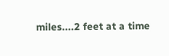miles....2 feet at a time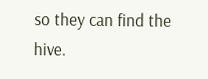so they can find the hive.